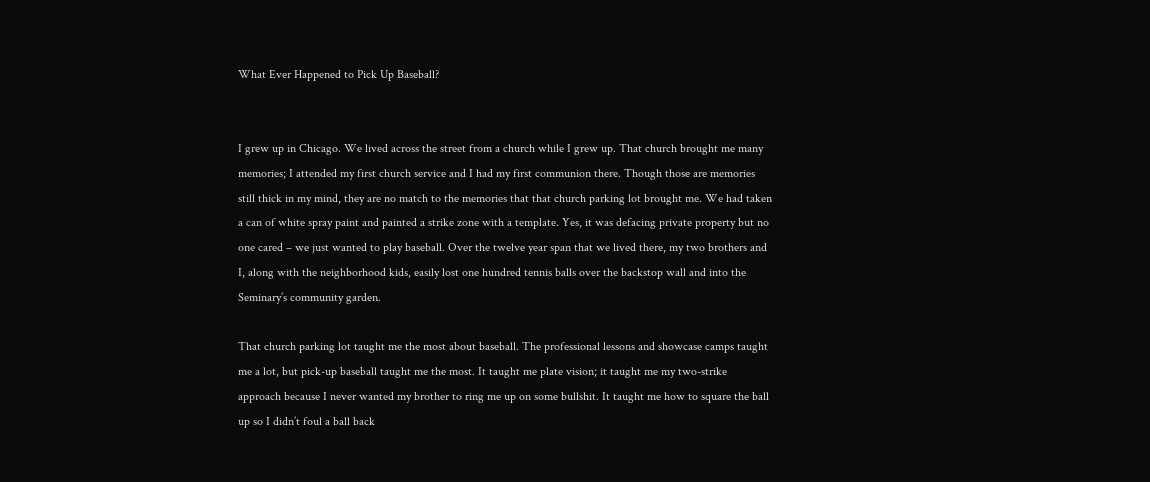What Ever Happened to Pick Up Baseball?


I grew up in Chicago. We lived across the street from a church while I grew up. That church brought me many memories; I attended my first church service and I had my first communion there. Though those are memories still thick in my mind, they are no match to the memories that that church parking lot brought me. We had taken a can of white spray paint and painted a strike zone with a template. Yes, it was defacing private property but no one cared – we just wanted to play baseball. Over the twelve year span that we lived there, my two brothers and I, along with the neighborhood kids, easily lost one hundred tennis balls over the backstop wall and into the Seminary’s community garden.

That church parking lot taught me the most about baseball. The professional lessons and showcase camps taught me a lot, but pick-up baseball taught me the most. It taught me plate vision; it taught me my two-strike approach because I never wanted my brother to ring me up on some bullshit. It taught me how to square the ball up so I didn’t foul a ball back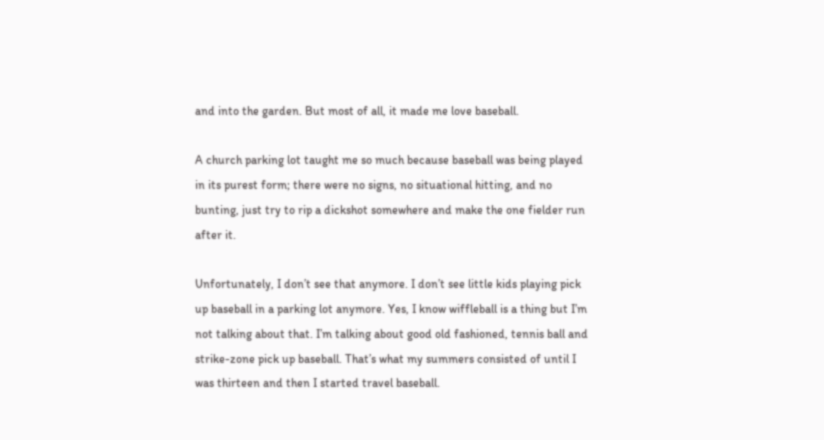and into the garden. But most of all, it made me love baseball.

A church parking lot taught me so much because baseball was being played in its purest form; there were no signs, no situational hitting, and no bunting, just try to rip a dickshot somewhere and make the one fielder run after it.

Unfortunately, I don’t see that anymore. I don’t see little kids playing pick up baseball in a parking lot anymore. Yes, I know wiffleball is a thing but I’m not talking about that. I’m talking about good old fashioned, tennis ball and strike-zone pick up baseball. That’s what my summers consisted of until I was thirteen and then I started travel baseball.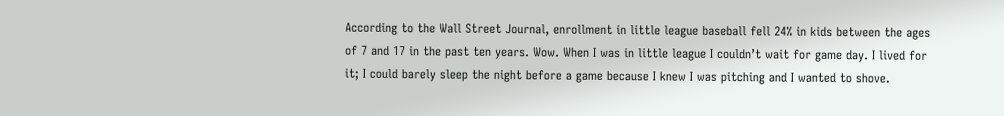According to the Wall Street Journal, enrollment in little league baseball fell 24% in kids between the ages of 7 and 17 in the past ten years. Wow. When I was in little league I couldn’t wait for game day. I lived for it; I could barely sleep the night before a game because I knew I was pitching and I wanted to shove.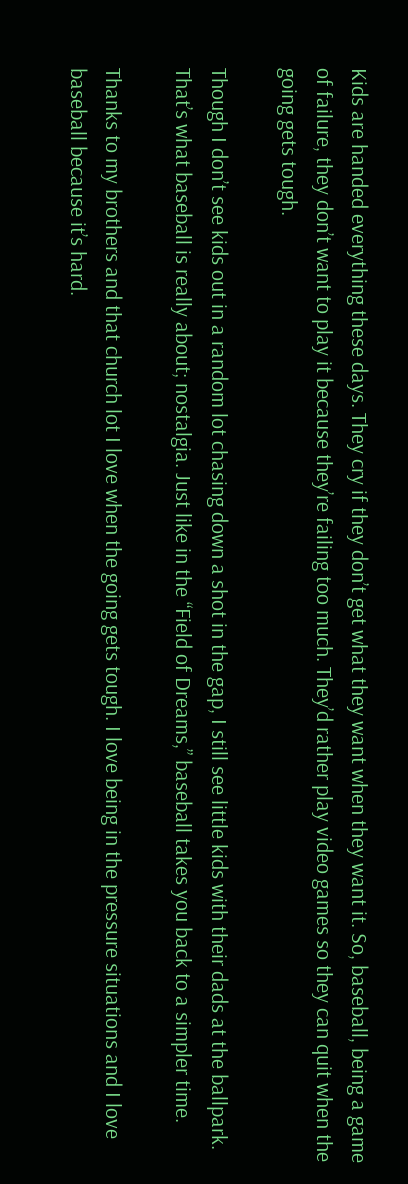Kids are handed everything these days. They cry if they don’t get what they want when they want it. So, baseball, being a game of failure, they don’t want to play it because they’re failing too much. They’d rather play video games so they can quit when the going gets tough.

Though I don’t see kids out in a random lot chasing down a shot in the gap, I still see little kids with their dads at the ballpark. That’s what baseball is really about; nostalgia. Just like in the “Field of Dreams,” baseball takes you back to a simpler time.

Thanks to my brothers and that church lot I love when the going gets tough. I love being in the pressure situations and I love baseball because it’s hard.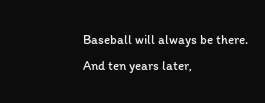Baseball will always be there. And ten years later,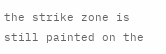the strike zone is still painted on the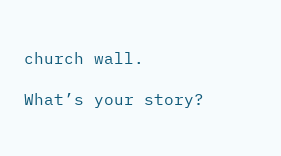church wall.

What’s your story?